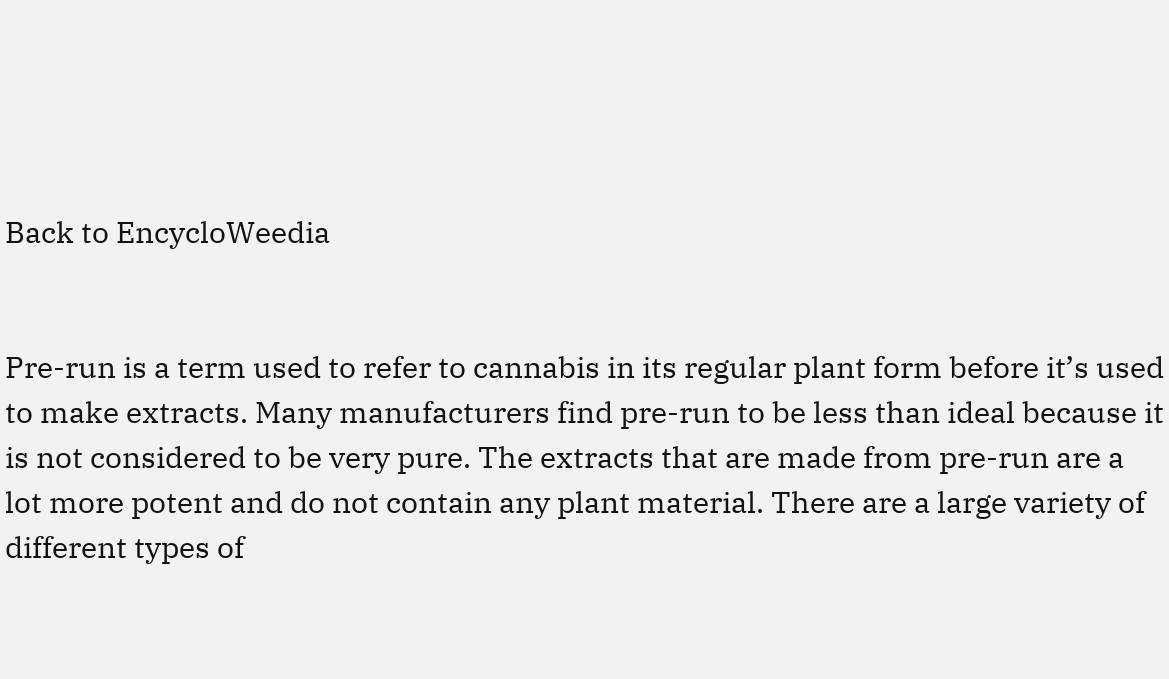Back to EncycloWeedia


Pre-run is a term used to refer to cannabis in its regular plant form before it’s used to make extracts. Many manufacturers find pre-run to be less than ideal because it is not considered to be very pure. The extracts that are made from pre-run are a lot more potent and do not contain any plant material. There are a large variety of different types of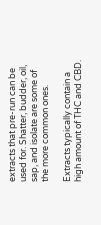extracts that pre-run can be used for. Shatter, budder, oil, sap, and isolate are some of the more common ones.

Extracts typically contain a high amount of THC and CBD.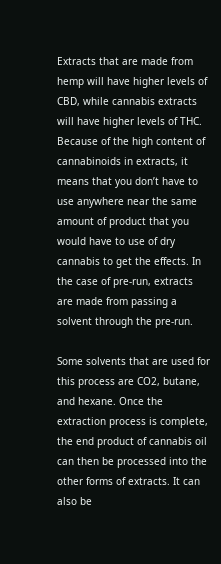Extracts that are made from hemp will have higher levels of CBD, while cannabis extracts will have higher levels of THC. Because of the high content of cannabinoids in extracts, it means that you don’t have to use anywhere near the same amount of product that you would have to use of dry cannabis to get the effects. In the case of pre-run, extracts are made from passing a solvent through the pre-run.

Some solvents that are used for this process are CO2, butane, and hexane. Once the extraction process is complete, the end product of cannabis oil can then be processed into the other forms of extracts. It can also be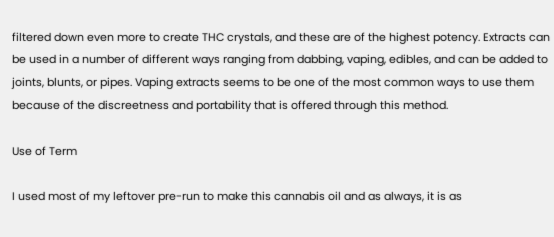filtered down even more to create THC crystals, and these are of the highest potency. Extracts can be used in a number of different ways ranging from dabbing, vaping, edibles, and can be added to joints, blunts, or pipes. Vaping extracts seems to be one of the most common ways to use them because of the discreetness and portability that is offered through this method.

Use of Term

I used most of my leftover pre-run to make this cannabis oil and as always, it is as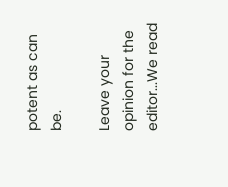potent as can be.

Leave your opinion for the editor...We read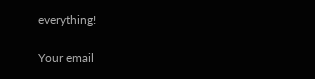everything!

Your email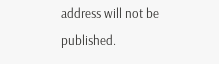address will not be published.